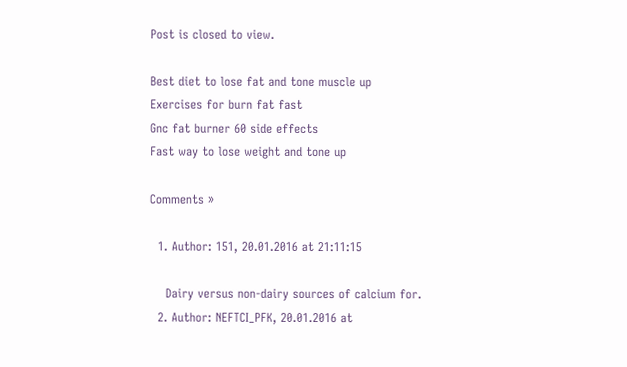Post is closed to view.

Best diet to lose fat and tone muscle up
Exercises for burn fat fast
Gnc fat burner 60 side effects
Fast way to lose weight and tone up

Comments »

  1. Author: 151, 20.01.2016 at 21:11:15

    Dairy versus non-dairy sources of calcium for.
  2. Author: NEFTCI_PFK, 20.01.2016 at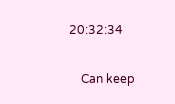20:32:34

    Can keep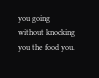you going without knocking you the food you.